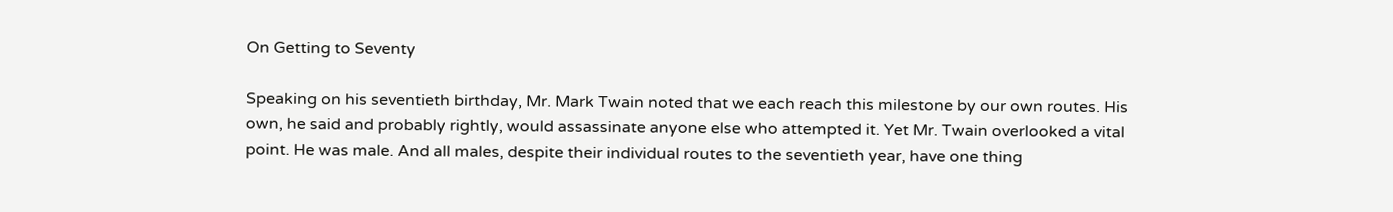On Getting to Seventy

Speaking on his seventieth birthday, Mr. Mark Twain noted that we each reach this milestone by our own routes. His own, he said and probably rightly, would assassinate anyone else who attempted it. Yet Mr. Twain overlooked a vital point. He was male. And all males, despite their individual routes to the seventieth year, have one thing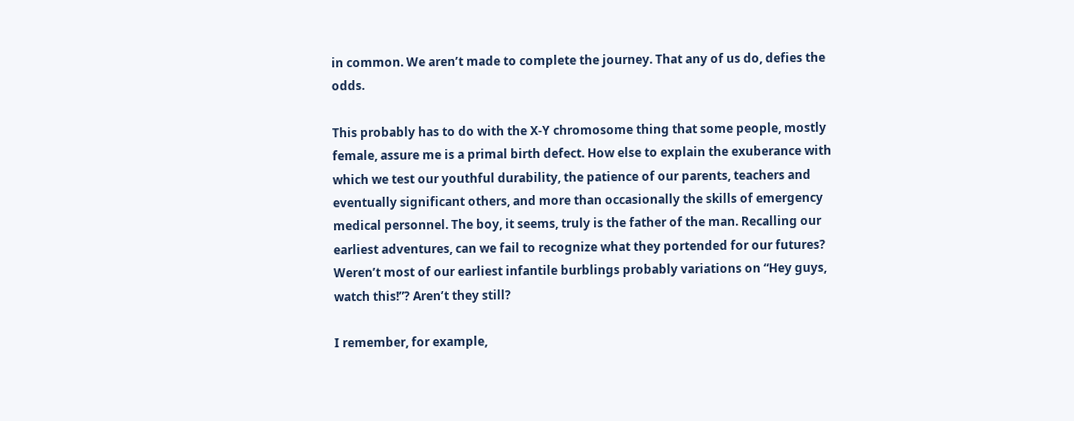in common. We aren’t made to complete the journey. That any of us do, defies the odds.

This probably has to do with the X-Y chromosome thing that some people, mostly female, assure me is a primal birth defect. How else to explain the exuberance with which we test our youthful durability, the patience of our parents, teachers and eventually significant others, and more than occasionally the skills of emergency medical personnel. The boy, it seems, truly is the father of the man. Recalling our earliest adventures, can we fail to recognize what they portended for our futures? Weren’t most of our earliest infantile burblings probably variations on “Hey guys, watch this!”? Aren’t they still?

I remember, for example,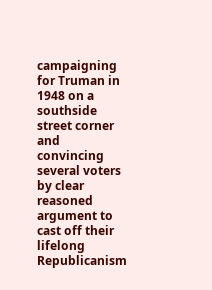campaigning for Truman in 1948 on a southside street corner and convincing several voters by clear reasoned argument to cast off their lifelong Republicanism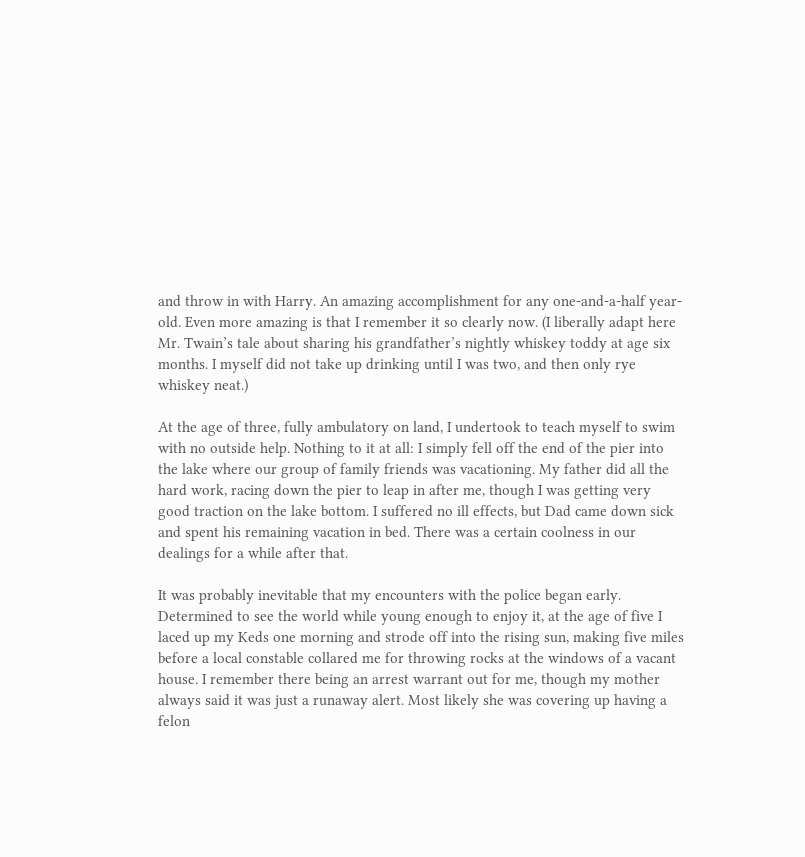and throw in with Harry. An amazing accomplishment for any one-and-a-half year-old. Even more amazing is that I remember it so clearly now. (I liberally adapt here Mr. Twain’s tale about sharing his grandfather’s nightly whiskey toddy at age six months. I myself did not take up drinking until I was two, and then only rye whiskey neat.)

At the age of three, fully ambulatory on land, I undertook to teach myself to swim with no outside help. Nothing to it at all: I simply fell off the end of the pier into the lake where our group of family friends was vacationing. My father did all the hard work, racing down the pier to leap in after me, though I was getting very good traction on the lake bottom. I suffered no ill effects, but Dad came down sick and spent his remaining vacation in bed. There was a certain coolness in our dealings for a while after that.

It was probably inevitable that my encounters with the police began early. Determined to see the world while young enough to enjoy it, at the age of five I laced up my Keds one morning and strode off into the rising sun, making five miles before a local constable collared me for throwing rocks at the windows of a vacant house. I remember there being an arrest warrant out for me, though my mother always said it was just a runaway alert. Most likely she was covering up having a felon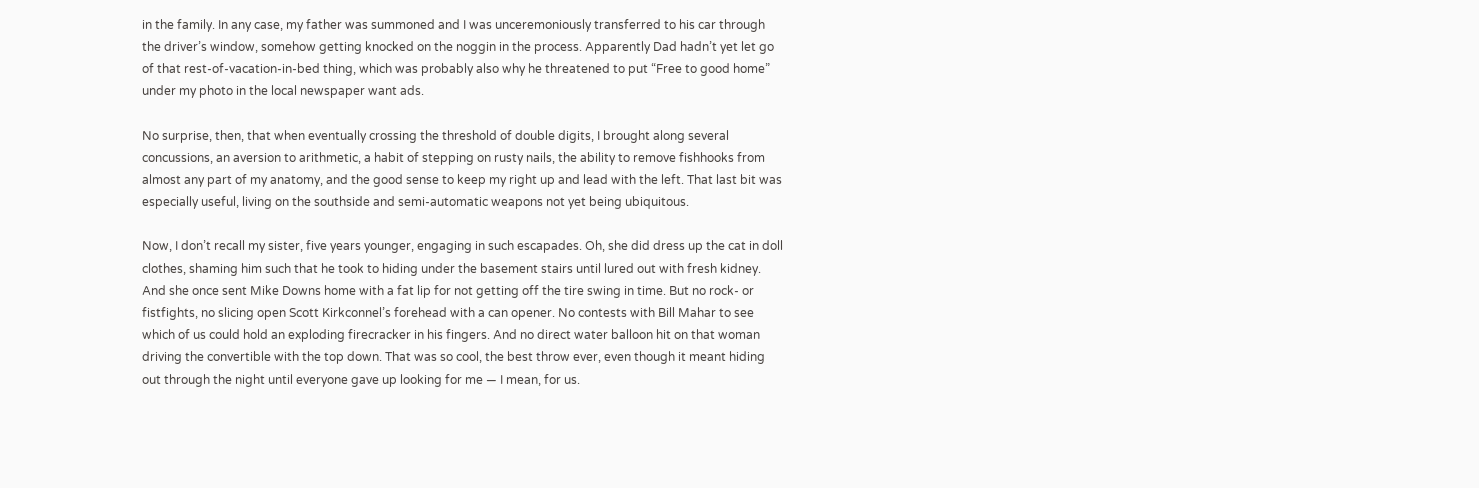in the family. In any case, my father was summoned and I was unceremoniously transferred to his car through the driver’s window, somehow getting knocked on the noggin in the process. Apparently Dad hadn’t yet let go of that rest-of-vacation-in-bed thing, which was probably also why he threatened to put “Free to good home” under my photo in the local newspaper want ads.

No surprise, then, that when eventually crossing the threshold of double digits, I brought along several concussions, an aversion to arithmetic, a habit of stepping on rusty nails, the ability to remove fishhooks from almost any part of my anatomy, and the good sense to keep my right up and lead with the left. That last bit was especially useful, living on the southside and semi-automatic weapons not yet being ubiquitous.

Now, I don’t recall my sister, five years younger, engaging in such escapades. Oh, she did dress up the cat in doll clothes, shaming him such that he took to hiding under the basement stairs until lured out with fresh kidney. And she once sent Mike Downs home with a fat lip for not getting off the tire swing in time. But no rock- or fistfights, no slicing open Scott Kirkconnel’s forehead with a can opener. No contests with Bill Mahar to see which of us could hold an exploding firecracker in his fingers. And no direct water balloon hit on that woman driving the convertible with the top down. That was so cool, the best throw ever, even though it meant hiding out through the night until everyone gave up looking for me — I mean, for us.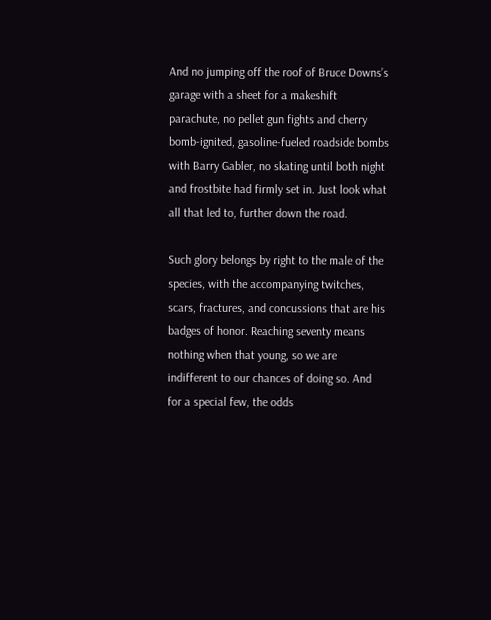And no jumping off the roof of Bruce Downs’s garage with a sheet for a makeshift parachute, no pellet gun fights and cherry bomb-ignited, gasoline-fueled roadside bombs with Barry Gabler, no skating until both night and frostbite had firmly set in. Just look what all that led to, further down the road.

Such glory belongs by right to the male of the species, with the accompanying twitches, scars, fractures, and concussions that are his badges of honor. Reaching seventy means nothing when that young, so we are indifferent to our chances of doing so. And for a special few, the odds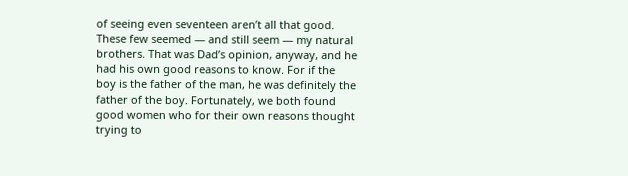of seeing even seventeen aren’t all that good. These few seemed — and still seem — my natural brothers. That was Dad’s opinion, anyway, and he had his own good reasons to know. For if the boy is the father of the man, he was definitely the father of the boy. Fortunately, we both found good women who for their own reasons thought trying to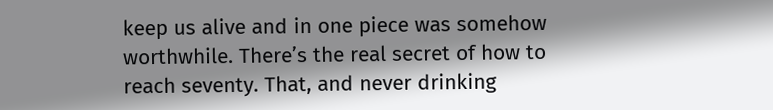keep us alive and in one piece was somehow worthwhile. There’s the real secret of how to reach seventy. That, and never drinking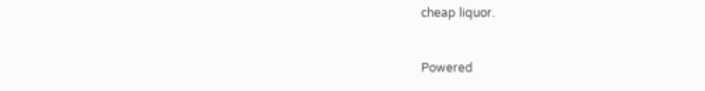cheap liquor.


Powered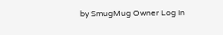by SmugMug Owner Log In